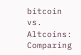bitcoin vs. Altcoins: Comparing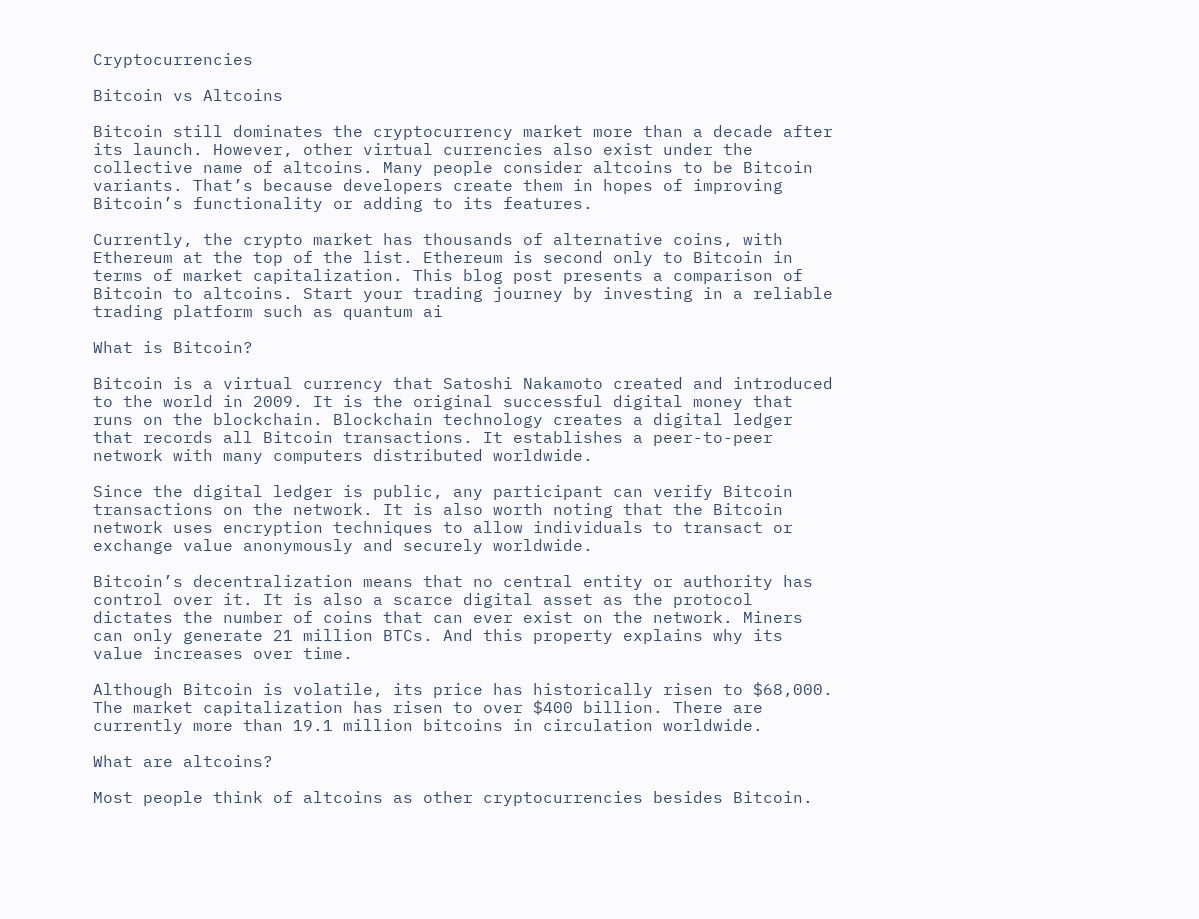Cryptocurrencies

Bitcoin vs Altcoins

Bitcoin still dominates the cryptocurrency market more than a decade after its launch. However, other virtual currencies also exist under the collective name of altcoins. Many people consider altcoins to be Bitcoin variants. That’s because developers create them in hopes of improving Bitcoin’s functionality or adding to its features.

Currently, the crypto market has thousands of alternative coins, with Ethereum at the top of the list. Ethereum is second only to Bitcoin in terms of market capitalization. This blog post presents a comparison of Bitcoin to altcoins. Start your trading journey by investing in a reliable trading platform such as quantum ai

What is Bitcoin?

Bitcoin is a virtual currency that Satoshi Nakamoto created and introduced to the world in 2009. It is the original successful digital money that runs on the blockchain. Blockchain technology creates a digital ledger that records all Bitcoin transactions. It establishes a peer-to-peer network with many computers distributed worldwide.

Since the digital ledger is public, any participant can verify Bitcoin transactions on the network. It is also worth noting that the Bitcoin network uses encryption techniques to allow individuals to transact or exchange value anonymously and securely worldwide.

Bitcoin’s decentralization means that no central entity or authority has control over it. It is also a scarce digital asset as the protocol dictates the number of coins that can ever exist on the network. Miners can only generate 21 million BTCs. And this property explains why its value increases over time.

Although Bitcoin is volatile, its price has historically risen to $68,000. The market capitalization has risen to over $400 billion. There are currently more than 19.1 million bitcoins in circulation worldwide.

What are altcoins?

Most people think of altcoins as other cryptocurrencies besides Bitcoin.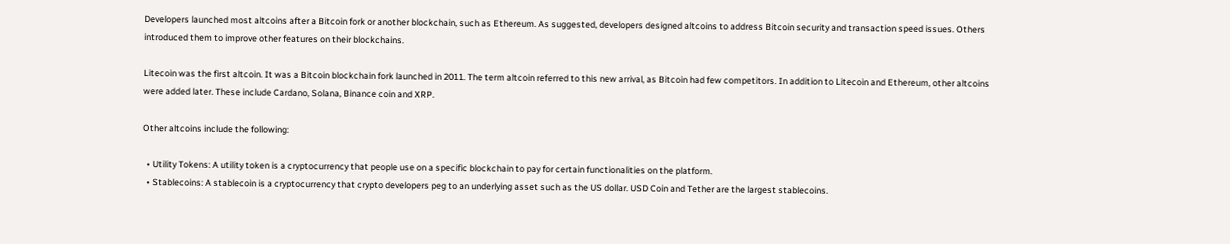Developers launched most altcoins after a Bitcoin fork or another blockchain, such as Ethereum. As suggested, developers designed altcoins to address Bitcoin security and transaction speed issues. Others introduced them to improve other features on their blockchains.

Litecoin was the first altcoin. It was a Bitcoin blockchain fork launched in 2011. The term altcoin referred to this new arrival, as Bitcoin had few competitors. In addition to Litecoin and Ethereum, other altcoins were added later. These include Cardano, Solana, Binance coin and XRP.

Other altcoins include the following:

  • Utility Tokens: A utility token is a cryptocurrency that people use on a specific blockchain to pay for certain functionalities on the platform.
  • Stablecoins: A stablecoin is a cryptocurrency that crypto developers peg to an underlying asset such as the US dollar. USD Coin and Tether are the largest stablecoins.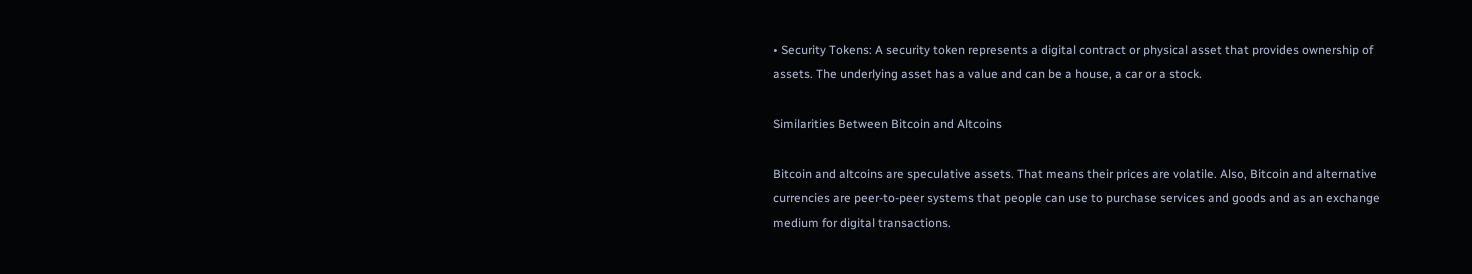• Security Tokens: A security token represents a digital contract or physical asset that provides ownership of assets. The underlying asset has a value and can be a house, a car or a stock.

Similarities Between Bitcoin and Altcoins

Bitcoin and altcoins are speculative assets. That means their prices are volatile. Also, Bitcoin and alternative currencies are peer-to-peer systems that people can use to purchase services and goods and as an exchange medium for digital transactions.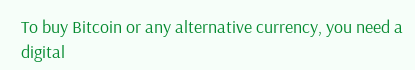To buy Bitcoin or any alternative currency, you need a digital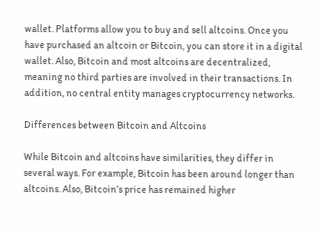wallet. Platforms allow you to buy and sell altcoins. Once you have purchased an altcoin or Bitcoin, you can store it in a digital wallet. Also, Bitcoin and most altcoins are decentralized, meaning no third parties are involved in their transactions. In addition, no central entity manages cryptocurrency networks.

Differences between Bitcoin and Altcoins

While Bitcoin and altcoins have similarities, they differ in several ways. For example, Bitcoin has been around longer than altcoins. Also, Bitcoin’s price has remained higher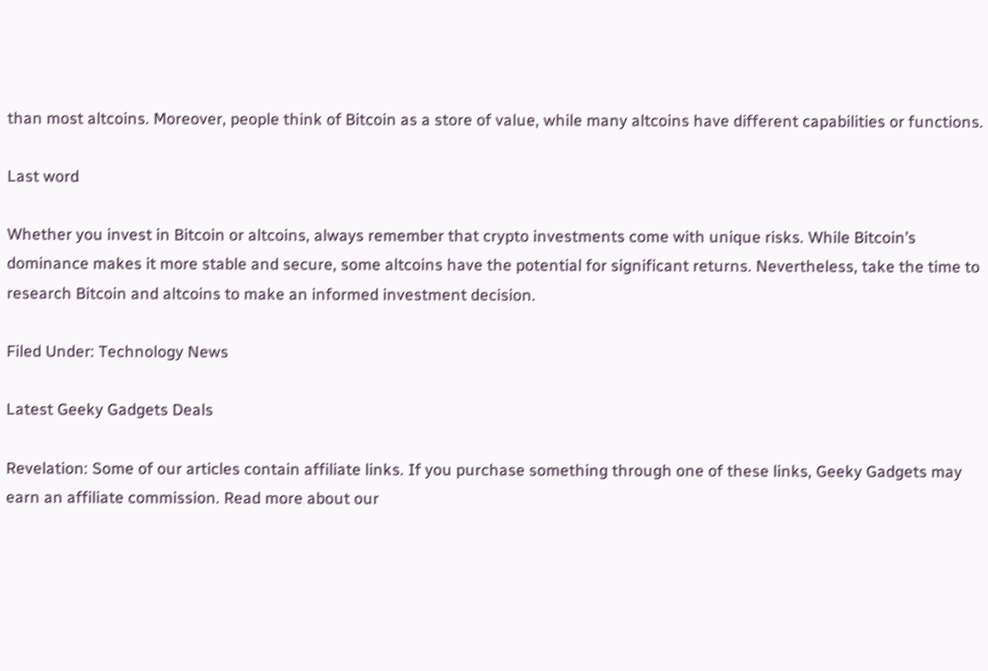than most altcoins. Moreover, people think of Bitcoin as a store of value, while many altcoins have different capabilities or functions.

Last word

Whether you invest in Bitcoin or altcoins, always remember that crypto investments come with unique risks. While Bitcoin’s dominance makes it more stable and secure, some altcoins have the potential for significant returns. Nevertheless, take the time to research Bitcoin and altcoins to make an informed investment decision.

Filed Under: Technology News

Latest Geeky Gadgets Deals

Revelation: Some of our articles contain affiliate links. If you purchase something through one of these links, Geeky Gadgets may earn an affiliate commission. Read more about our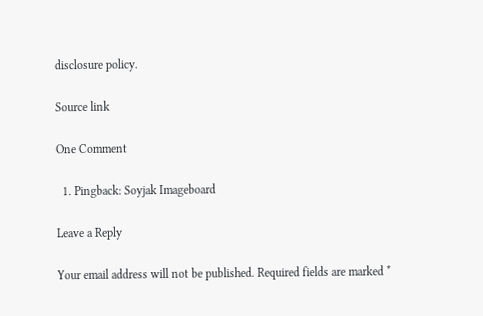disclosure policy.

Source link

One Comment

  1. Pingback: Soyjak Imageboard

Leave a Reply

Your email address will not be published. Required fields are marked *